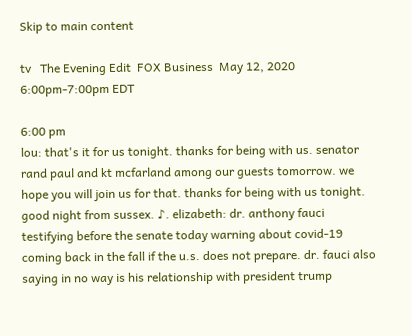Skip to main content

tv   The Evening Edit  FOX Business  May 12, 2020 6:00pm-7:00pm EDT

6:00 pm
lou: that's it for us tonight. thanks for being with us. senator rand paul and kt mcfarland among our guests tomorrow. we hope you will join us for that. thanks for being with us tonight. good night from sussex. ♪. elizabeth: dr. anthony fauci testifying before the senate today warning about covid-19 coming back in the fall if the u.s. does not prepare. dr. fauci also saying in no way is his relationship with president trump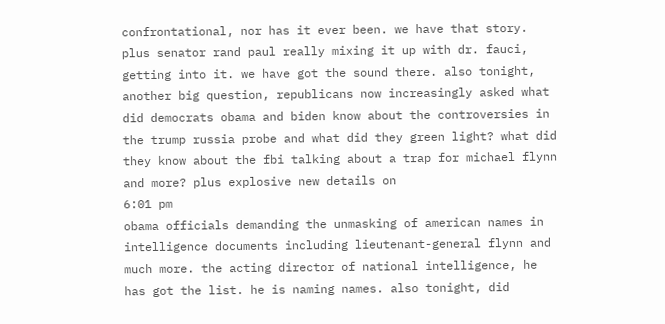confrontational, nor has it ever been. we have that story. plus senator rand paul really mixing it up with dr. fauci, getting into it. we have got the sound there. also tonight, another big question, republicans now increasingly asked what did democrats obama and biden know about the controversies in the trump russia probe and what did they green light? what did they know about the fbi talking about a trap for michael flynn and more? plus explosive new details on
6:01 pm
obama officials demanding the unmasking of american names in intelligence documents including lieutenant-general flynn and much more. the acting director of national intelligence, he has got the list. he is naming names. also tonight, did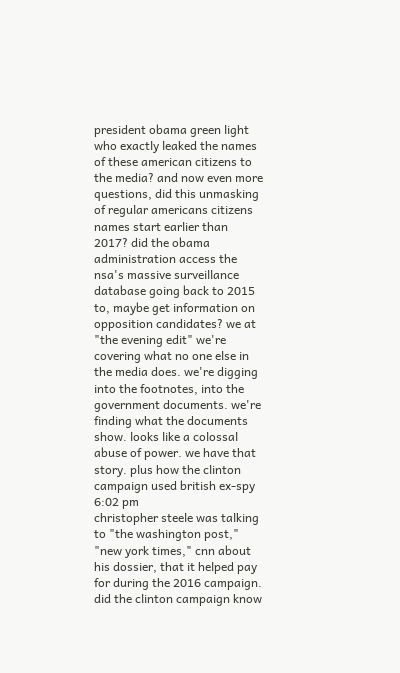president obama green light who exactly leaked the names of these american citizens to the media? and now even more questions, did this unmasking of regular americans citizens names start earlier than 2017? did the obama administration access the nsa's massive surveillance database going back to 2015 to, maybe get information on opposition candidates? we at "the evening edit" we're covering what no one else in the media does. we're digging into the footnotes, into the government documents. we're finding what the documents show. looks like a colossal abuse of power. we have that story. plus how the clinton campaign used british ex-spy
6:02 pm
christopher steele was talking to "the washington post," "new york times," cnn about his dossier, that it helped pay for during the 2016 campaign. did the clinton campaign know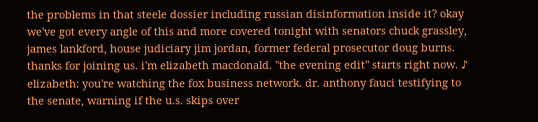the problems in that steele dossier including russian disinformation inside it? okay we've got every angle of this and more covered tonight with senators chuck grassley, james lankford, house judiciary jim jordan, former federal prosecutor doug burns. thanks for joining us. i'm elizabeth macdonald. "the evening edit" starts right now. ♪ elizabeth: you're watching the fox business network. dr. anthony fauci testifying to the senate, warning if the u.s. skips over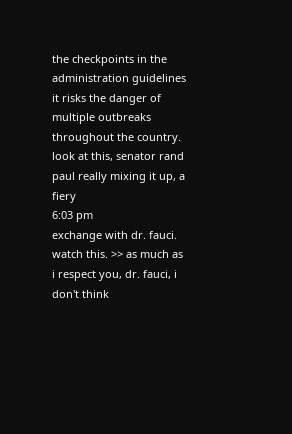the checkpoints in the administration guidelines it risks the danger of multiple outbreaks throughout the country. look at this, senator rand paul really mixing it up, a fiery
6:03 pm
exchange with dr. fauci. watch this. >> as much as i respect you, dr. fauci, i don't think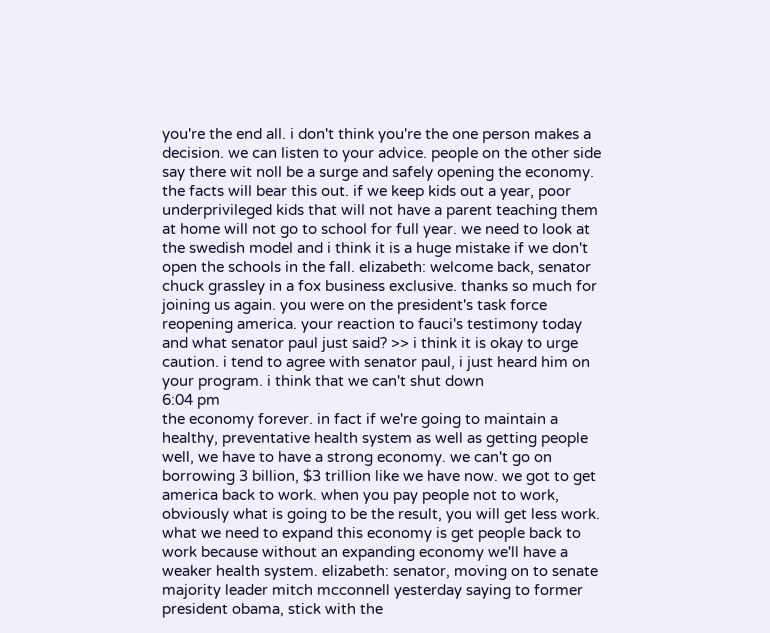you're the end all. i don't think you're the one person makes a decision. we can listen to your advice. people on the other side say there wit noll be a surge and safely opening the economy. the facts will bear this out. if we keep kids out a year, poor underprivileged kids that will not have a parent teaching them at home will not go to school for full year. we need to look at the swedish model and i think it is a huge mistake if we don't open the schools in the fall. elizabeth: welcome back, senator chuck grassley in a fox business exclusive. thanks so much for joining us again. you were on the president's task force reopening america. your reaction to fauci's testimony today and what senator paul just said? >> i think it is okay to urge caution. i tend to agree with senator paul, i just heard him on your program. i think that we can't shut down
6:04 pm
the economy forever. in fact if we're going to maintain a healthy, preventative health system as well as getting people well, we have to have a strong economy. we can't go on borrowing 3 billion, $3 trillion like we have now. we got to get america back to work. when you pay people not to work, obviously what is going to be the result, you will get less work. what we need to expand this economy is get people back to work because without an expanding economy we'll have a weaker health system. elizabeth: senator, moving on to senate majority leader mitch mcconnell yesterday saying to former president obama, stick with the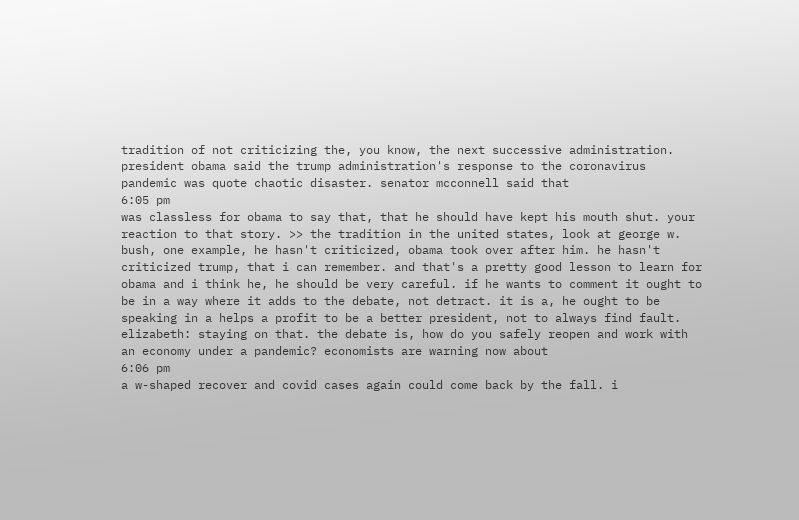tradition of not criticizing the, you know, the next successive administration. president obama said the trump administration's response to the coronavirus pandemic was quote chaotic disaster. senator mcconnell said that
6:05 pm
was classless for obama to say that, that he should have kept his mouth shut. your reaction to that story. >> the tradition in the united states, look at george w. bush, one example, he hasn't criticized, obama took over after him. he hasn't criticized trump, that i can remember. and that's a pretty good lesson to learn for obama and i think he, he should be very careful. if he wants to comment it ought to be in a way where it adds to the debate, not detract. it is a, he ought to be speaking in a helps a profit to be a better president, not to always find fault. elizabeth: staying on that. the debate is, how do you safely reopen and work with an economy under a pandemic? economists are warning now about
6:06 pm
a w-shaped recover and covid cases again could come back by the fall. i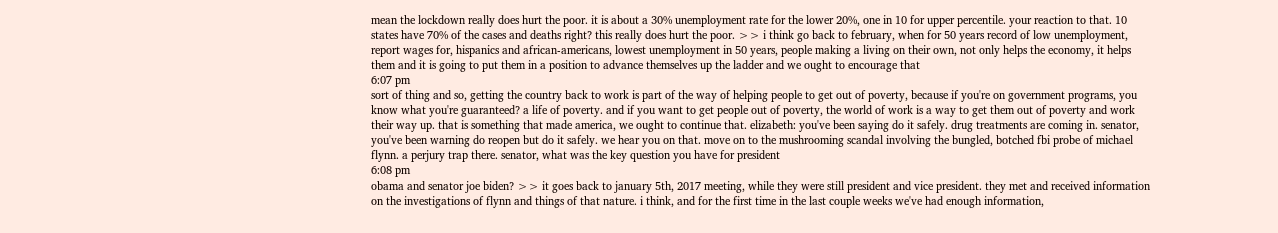mean the lockdown really does hurt the poor. it is about a 30% unemployment rate for the lower 20%, one in 10 for upper percentile. your reaction to that. 10 states have 70% of the cases and deaths right? this really does hurt the poor. >> i think go back to february, when for 50 years record of low unemployment, report wages for, hispanics and african-americans, lowest unemployment in 50 years, people making a living on their own, not only helps the economy, it helps them and it is going to put them in a position to advance themselves up the ladder and we ought to encourage that
6:07 pm
sort of thing and so, getting the country back to work is part of the way of helping people to get out of poverty, because if you're on government programs, you know what you're guaranteed? a life of poverty. and if you want to get people out of poverty, the world of work is a way to get them out of poverty and work their way up. that is something that made america, we ought to continue that. elizabeth: you've been saying do it safely. drug treatments are coming in. senator, you've been warning do reopen but do it safely. we hear you on that. move on to the mushrooming scandal involving the bungled, botched fbi probe of michael flynn. a perjury trap there. senator, what was the key question you have for president
6:08 pm
obama and senator joe biden? >> it goes back to january 5th, 2017 meeting, while they were still president and vice president. they met and received information on the investigations of flynn and things of that nature. i think, and for the first time in the last couple weeks we've had enough information,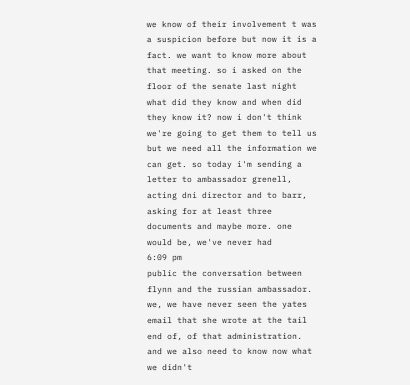we know of their involvement t was a suspicion before but now it is a fact. we want to know more about that meeting. so i asked on the floor of the senate last night what did they know and when did they know it? now i don't think we're going to get them to tell us but we need all the information we can get. so today i'm sending a letter to ambassador grenell, acting dni director and to barr, asking for at least three documents and maybe more. one would be, we've never had
6:09 pm
public the conversation between flynn and the russian ambassador. we, we have never seen the yates email that she wrote at the tail end of, of that administration. and we also need to know now what we didn't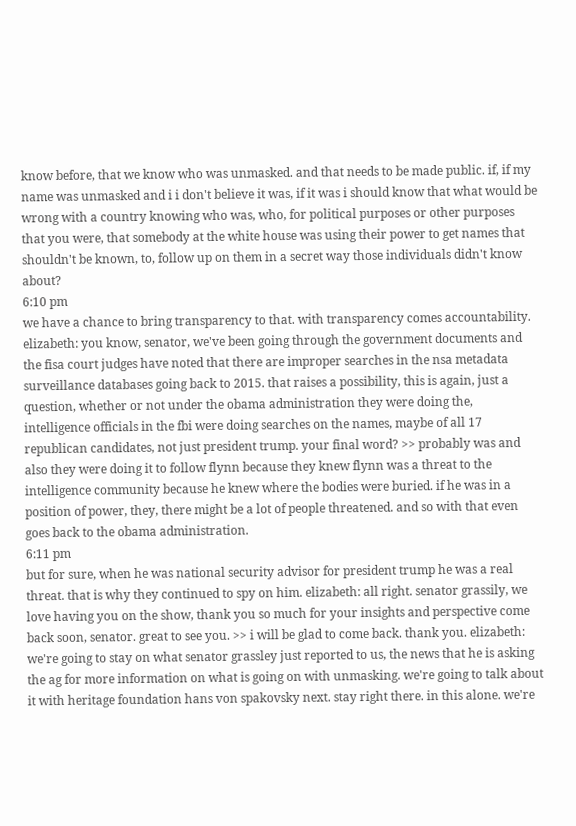know before, that we know who was unmasked. and that needs to be made public. if, if my name was unmasked and i i don't believe it was, if it was i should know that what would be wrong with a country knowing who was, who, for political purposes or other purposes that you were, that somebody at the white house was using their power to get names that shouldn't be known, to, follow up on them in a secret way those individuals didn't know about?
6:10 pm
we have a chance to bring transparency to that. with transparency comes accountability. elizabeth: you know, senator, we've been going through the government documents and the fisa court judges have noted that there are improper searches in the nsa metadata surveillance databases going back to 2015. that raises a possibility, this is again, just a question, whether or not under the obama administration they were doing the, intelligence officials in the fbi were doing searches on the names, maybe of all 17 republican candidates, not just president trump. your final word? >> probably was and also they were doing it to follow flynn because they knew flynn was a threat to the intelligence community because he knew where the bodies were buried. if he was in a position of power, they, there might be a lot of people threatened. and so with that even goes back to the obama administration.
6:11 pm
but for sure, when he was national security advisor for president trump he was a real threat. that is why they continued to spy on him. elizabeth: all right. senator grassily, we love having you on the show, thank you so much for your insights and perspective come back soon, senator. great to see you. >> i will be glad to come back. thank you. elizabeth: we're going to stay on what senator grassley just reported to us, the news that he is asking the ag for more information on what is going on with unmasking. we're going to talk about it with heritage foundation hans von spakovsky next. stay right there. in this alone. we're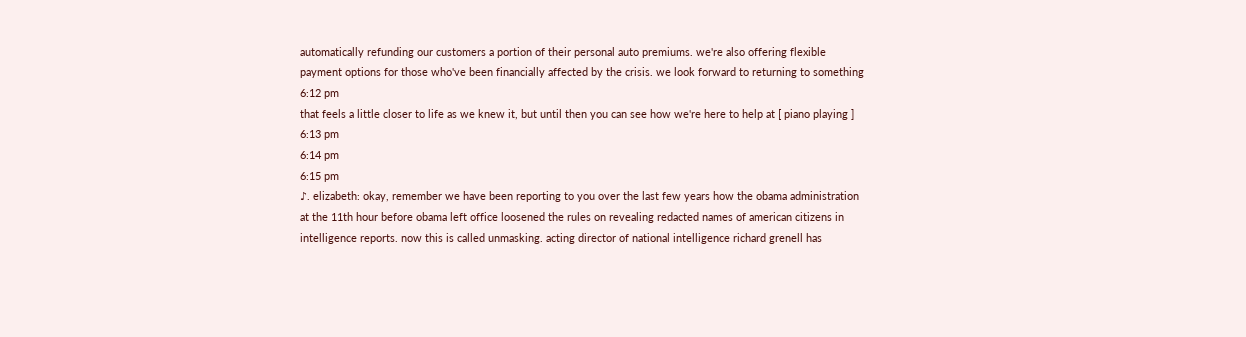automatically refunding our customers a portion of their personal auto premiums. we're also offering flexible payment options for those who've been financially affected by the crisis. we look forward to returning to something
6:12 pm
that feels a little closer to life as we knew it, but until then you can see how we're here to help at [ piano playing ]
6:13 pm
6:14 pm
6:15 pm
♪. elizabeth: okay, remember we have been reporting to you over the last few years how the obama administration at the 11th hour before obama left office loosened the rules on revealing redacted names of american citizens in intelligence reports. now this is called unmasking. acting director of national intelligence richard grenell has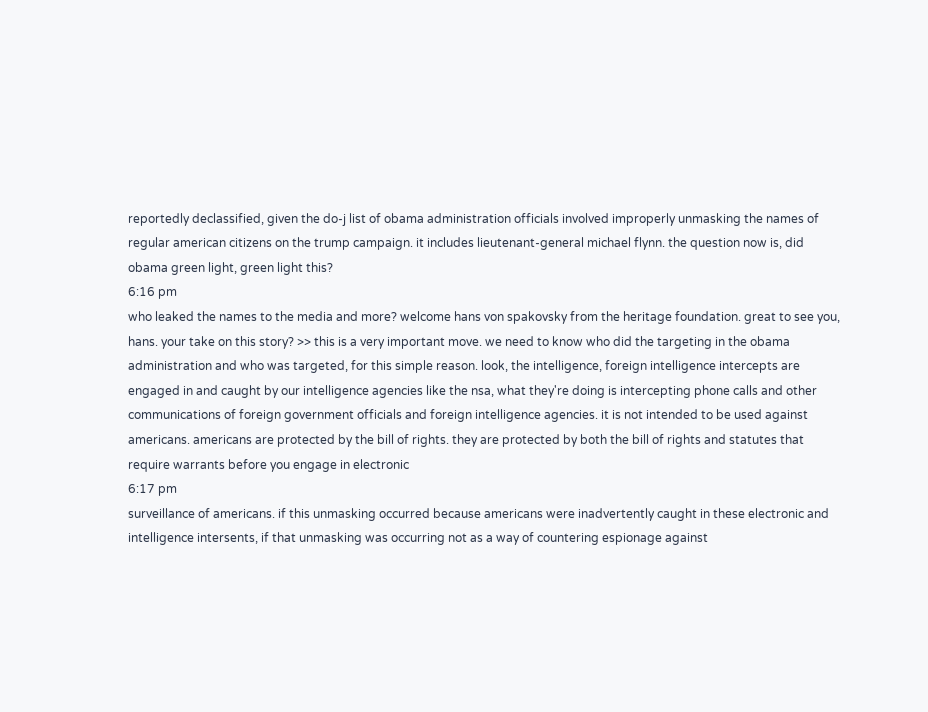reportedly declassified, given the do-j list of obama administration officials involved improperly unmasking the names of regular american citizens on the trump campaign. it includes lieutenant-general michael flynn. the question now is, did obama green light, green light this?
6:16 pm
who leaked the names to the media and more? welcome hans von spakovsky from the heritage foundation. great to see you, hans. your take on this story? >> this is a very important move. we need to know who did the targeting in the obama administration and who was targeted, for this simple reason. look, the intelligence, foreign intelligence intercepts are engaged in and caught by our intelligence agencies like the nsa, what they're doing is intercepting phone calls and other communications of foreign government officials and foreign intelligence agencies. it is not intended to be used against americans. americans are protected by the bill of rights. they are protected by both the bill of rights and statutes that require warrants before you engage in electronic
6:17 pm
surveillance of americans. if this unmasking occurred because americans were inadvertently caught in these electronic and intelligence intersents, if that unmasking was occurring not as a way of countering espionage against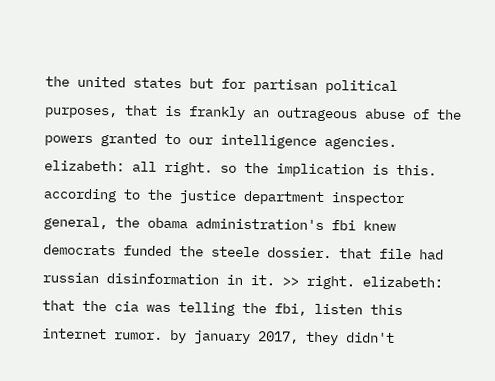the united states but for partisan political purposes, that is frankly an outrageous abuse of the powers granted to our intelligence agencies. elizabeth: all right. so the implication is this. according to the justice department inspector general, the obama administration's fbi knew democrats funded the steele dossier. that file had russian disinformation in it. >> right. elizabeth: that the cia was telling the fbi, listen this internet rumor. by january 2017, they didn't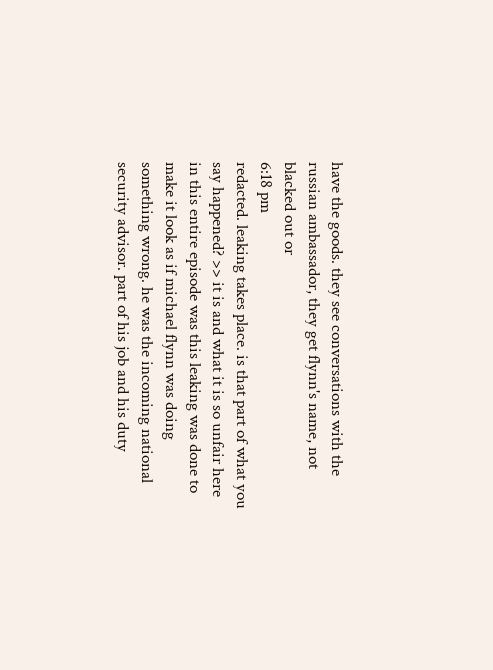have the goods. they see conversations with the russian ambassador, they get flynn's name, not blacked out or
6:18 pm
redacted. leaking takes place. is that part of what you say happened? >> it is and what it is so unfair here in this entire episode was this leaking was done to make it look as if michael flynn was doing something wrong. he was the incoming national security advisor. part of his job and his duty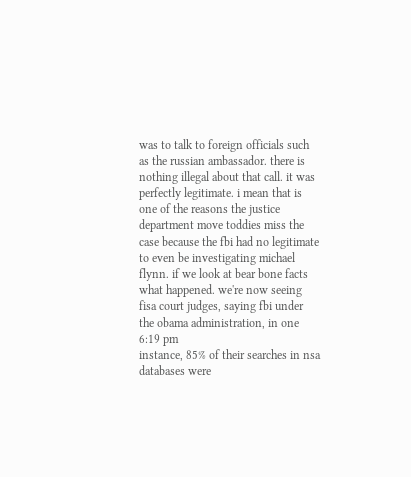was to talk to foreign officials such as the russian ambassador. there is nothing illegal about that call. it was perfectly legitimate. i mean that is one of the reasons the justice department move toddies miss the case because the fbi had no legitimate to even be investigating michael flynn. if we look at bear bone facts what happened. we're now seeing fisa court judges, saying fbi under the obama administration, in one
6:19 pm
instance, 85% of their searches in nsa databases were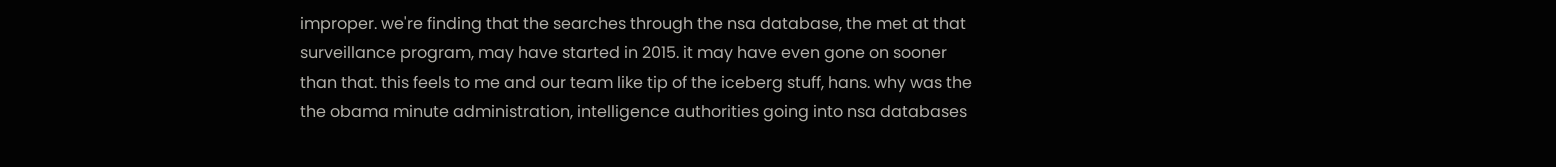improper. we're finding that the searches through the nsa database, the met at that surveillance program, may have started in 2015. it may have even gone on sooner than that. this feels to me and our team like tip of the iceberg stuff, hans. why was the the obama minute administration, intelligence authorities going into nsa databases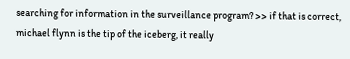searching for information in the surveillance program? >> if that is correct, michael flynn is the tip of the iceberg, it really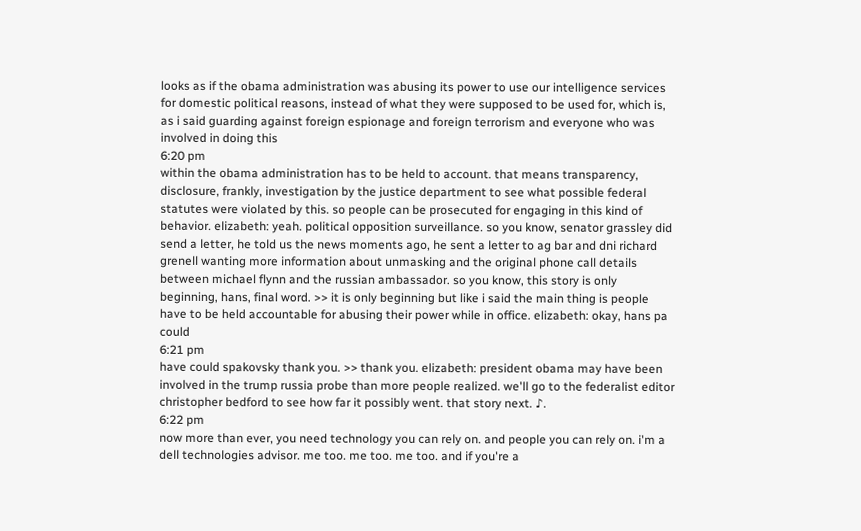looks as if the obama administration was abusing its power to use our intelligence services for domestic political reasons, instead of what they were supposed to be used for, which is, as i said guarding against foreign espionage and foreign terrorism and everyone who was involved in doing this
6:20 pm
within the obama administration has to be held to account. that means transparency, disclosure, frankly, investigation by the justice department to see what possible federal statutes were violated by this. so people can be prosecuted for engaging in this kind of behavior. elizabeth: yeah. political opposition surveillance. so you know, senator grassley did send a letter, he told us the news moments ago, he sent a letter to ag bar and dni richard grenell wanting more information about unmasking and the original phone call details between michael flynn and the russian ambassador. so you know, this story is only beginning, hans, final word. >> it is only beginning but like i said the main thing is people have to be held accountable for abusing their power while in office. elizabeth: okay, hans pa could
6:21 pm
have could spakovsky thank you. >> thank you. elizabeth: president obama may have been involved in the trump russia probe than more people realized. we'll go to the federalist editor christopher bedford to see how far it possibly went. that story next. ♪.
6:22 pm
now more than ever, you need technology you can rely on. and people you can rely on. i'm a dell technologies advisor. me too. me too. me too. and if you're a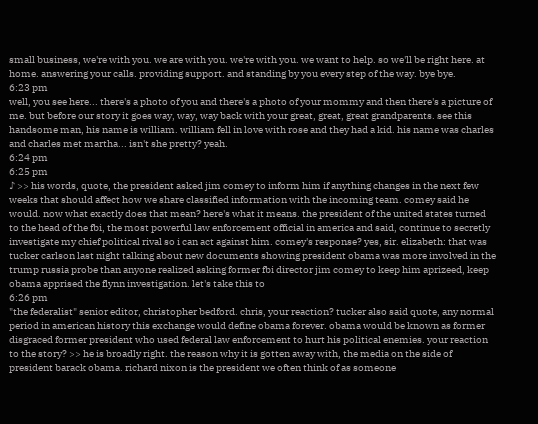small business, we're with you. we are with you. we're with you. we want to help. so we'll be right here. at home. answering your calls. providing support. and standing by you every step of the way. bye bye.
6:23 pm
well, you see here... there's a photo of you and there's a photo of your mommy and then there's a picture of me. but before our story it goes way, way, way back with your great, great, great grandparents. see this handsome man, his name is william. william fell in love with rose and they had a kid. his name was charles and charles met martha... isn't she pretty? yeah.
6:24 pm
6:25 pm
♪ >> his words, quote, the president asked jim comey to inform him if anything changes in the next few weeks that should affect how we share classified information with the incoming team. comey said he would. now what exactly does that mean? here's what it means. the president of the united states turned to the head of the fbi, the most powerful law enforcement official in america and said, continue to secretly investigate my chief political rival so i can act against him. comey's response? yes, sir. elizabeth: that was tucker carlson last night talking about new documents showing president obama was more involved in the trump russia probe than anyone realized asking former fbi director jim comey to keep him aprizeed, keep obama apprised the flynn investigation. let's take this to
6:26 pm
"the federalist" senior editor, christopher bedford. chris, your reaction? tucker also said quote, any normal period in american history this exchange would define obama forever. obama would be known as former disgraced former president who used federal law enforcement to hurt his political enemies. your reaction to the story? >> he is broadly right. the reason why it is gotten away with, the media on the side of president barack obama. richard nixon is the president we often think of as someone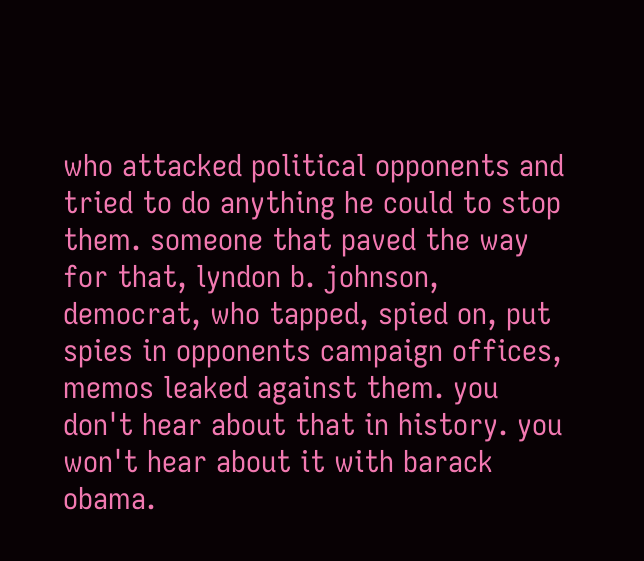who attacked political opponents and tried to do anything he could to stop them. someone that paved the way for that, lyndon b. johnson, democrat, who tapped, spied on, put spies in opponents campaign offices, memos leaked against them. you don't hear about that in history. you won't hear about it with barack obama.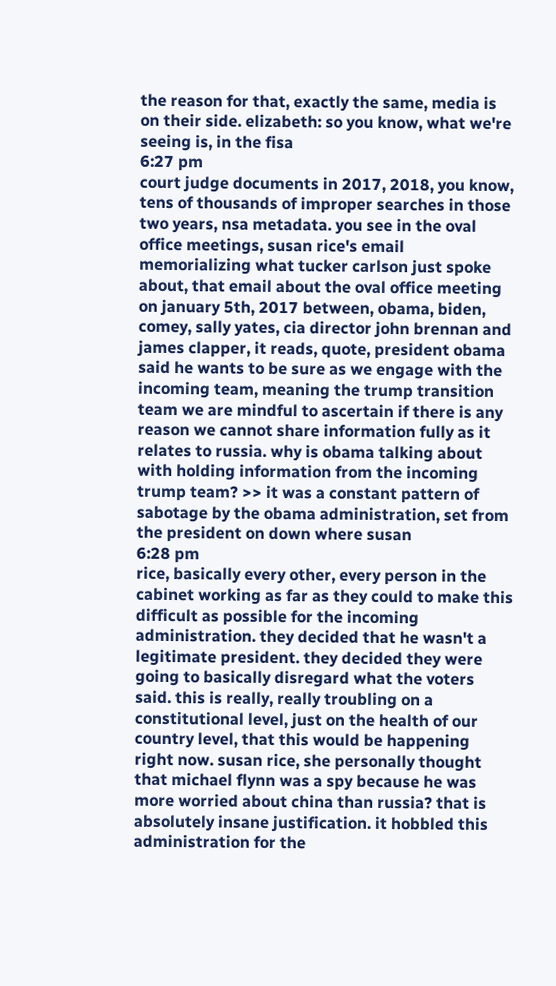the reason for that, exactly the same, media is on their side. elizabeth: so you know, what we're seeing is, in the fisa
6:27 pm
court judge documents in 2017, 2018, you know, tens of thousands of improper searches in those two years, nsa metadata. you see in the oval office meetings, susan rice's email memorializing what tucker carlson just spoke about, that email about the oval office meeting on january 5th, 2017 between, obama, biden, comey, sally yates, cia director john brennan and james clapper, it reads, quote, president obama said he wants to be sure as we engage with the incoming team, meaning the trump transition team we are mindful to ascertain if there is any reason we cannot share information fully as it relates to russia. why is obama talking about with holding information from the incoming trump team? >> it was a constant pattern of sabotage by the obama administration, set from the president on down where susan
6:28 pm
rice, basically every other, every person in the cabinet working as far as they could to make this difficult as possible for the incoming administration. they decided that he wasn't a legitimate president. they decided they were going to basically disregard what the voters said. this is really, really troubling on a constitutional level, just on the health of our country level, that this would be happening right now. susan rice, she personally thought that michael flynn was a spy because he was more worried about china than russia? that is absolutely insane justification. it hobbled this administration for the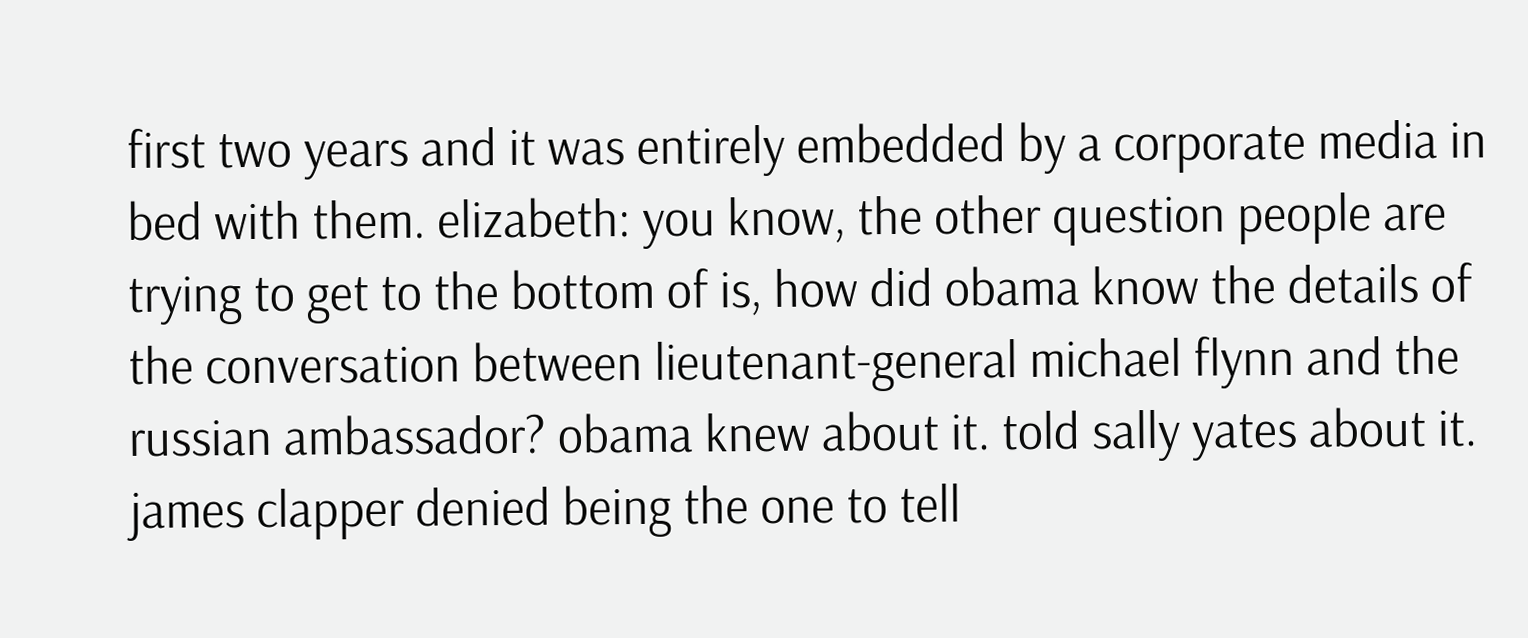first two years and it was entirely embedded by a corporate media in bed with them. elizabeth: you know, the other question people are trying to get to the bottom of is, how did obama know the details of the conversation between lieutenant-general michael flynn and the russian ambassador? obama knew about it. told sally yates about it. james clapper denied being the one to tell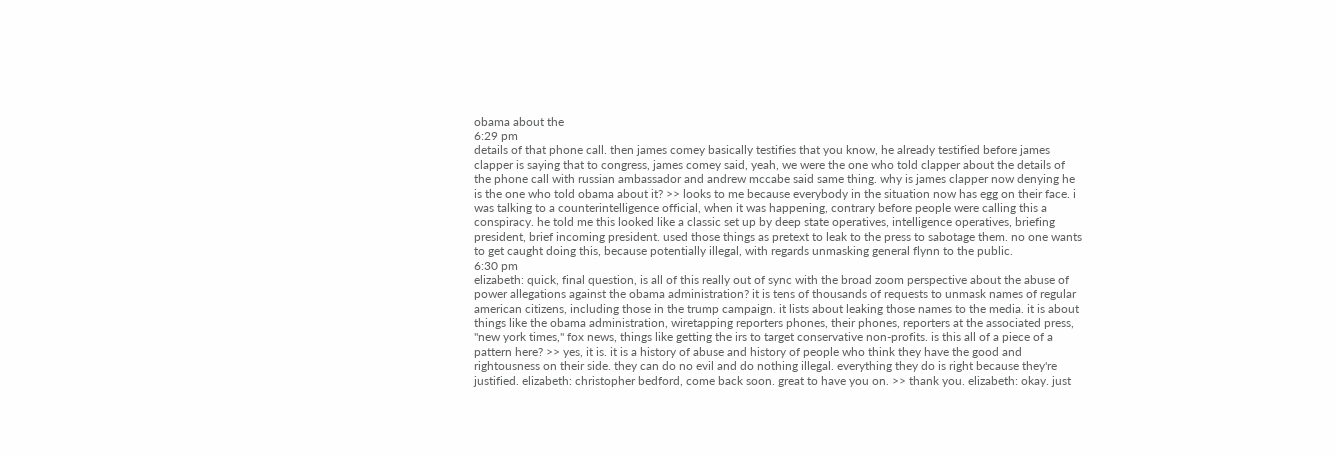obama about the
6:29 pm
details of that phone call. then james comey basically testifies that you know, he already testified before james clapper is saying that to congress, james comey said, yeah, we were the one who told clapper about the details of the phone call with russian ambassador and andrew mccabe said same thing. why is james clapper now denying he is the one who told obama about it? >> looks to me because everybody in the situation now has egg on their face. i was talking to a counterintelligence official, when it was happening, contrary before people were calling this a conspiracy. he told me this looked like a classic set up by deep state operatives, intelligence operatives, briefing president, brief incoming president. used those things as pretext to leak to the press to sabotage them. no one wants to get caught doing this, because potentially illegal, with regards unmasking general flynn to the public.
6:30 pm
elizabeth: quick, final question, is all of this really out of sync with the broad zoom perspective about the abuse of power allegations against the obama administration? it is tens of thousands of requests to unmask names of regular american citizens, including those in the trump campaign. it lists about leaking those names to the media. it is about things like the obama administration, wiretapping reporters phones, their phones, reporters at the associated press, "new york times," fox news, things like getting the irs to target conservative non-profits. is this all of a piece of a pattern here? >> yes, it is. it is a history of abuse and history of people who think they have the good and rightousness on their side. they can do no evil and do nothing illegal. everything they do is right because they're justified. elizabeth: christopher bedford, come back soon. great to have you on. >> thank you. elizabeth: okay. just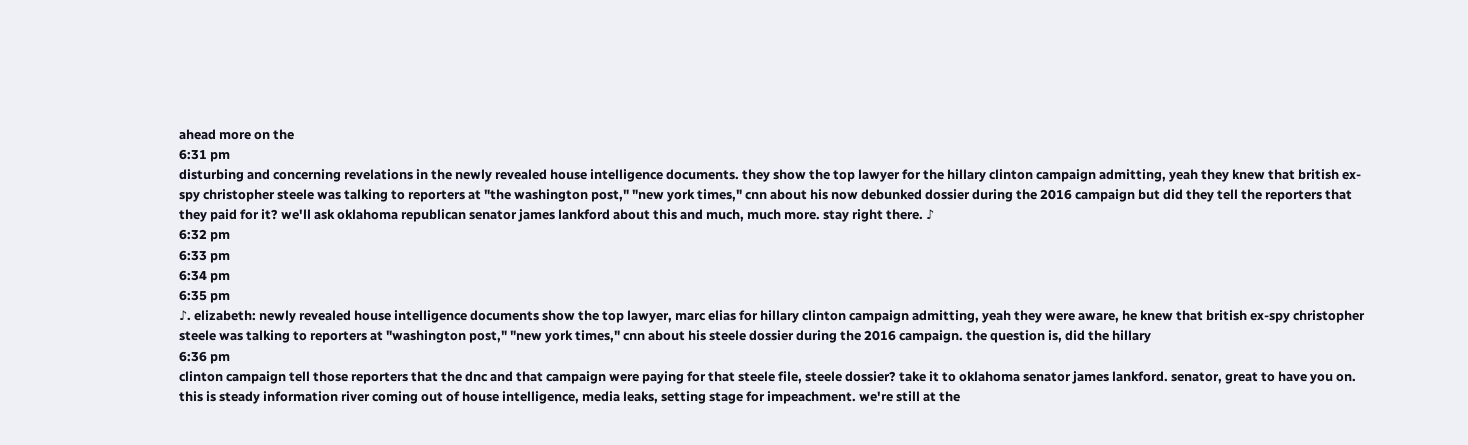ahead more on the
6:31 pm
disturbing and concerning revelations in the newly revealed house intelligence documents. they show the top lawyer for the hillary clinton campaign admitting, yeah they knew that british ex-spy christopher steele was talking to reporters at "the washington post," "new york times," cnn about his now debunked dossier during the 2016 campaign but did they tell the reporters that they paid for it? we'll ask oklahoma republican senator james lankford about this and much, much more. stay right there. ♪
6:32 pm
6:33 pm
6:34 pm
6:35 pm
♪. elizabeth: newly revealed house intelligence documents show the top lawyer, marc elias for hillary clinton campaign admitting, yeah they were aware, he knew that british ex-spy christopher steele was talking to reporters at "washington post," "new york times," cnn about his steele dossier during the 2016 campaign. the question is, did the hillary
6:36 pm
clinton campaign tell those reporters that the dnc and that campaign were paying for that steele file, steele dossier? take it to oklahoma senator james lankford. senator, great to have you on. this is steady information river coming out of house intelligence, media leaks, setting stage for impeachment. we're still at the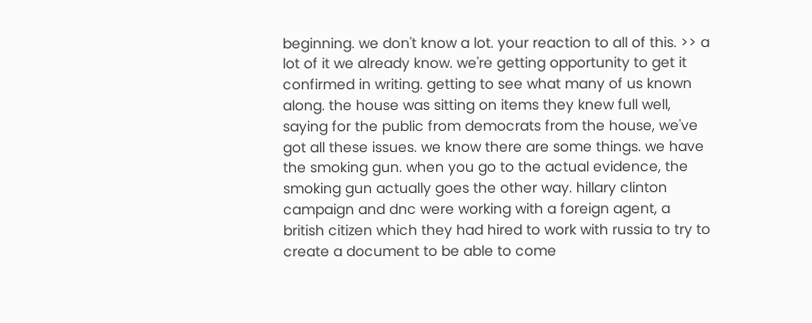beginning. we don't know a lot. your reaction to all of this. >> a lot of it we already know. we're getting opportunity to get it confirmed in writing. getting to see what many of us known along. the house was sitting on items they knew full well, saying for the public from democrats from the house, we've got all these issues. we know there are some things. we have the smoking gun. when you go to the actual evidence, the smoking gun actually goes the other way. hillary clinton campaign and dnc were working with a foreign agent, a british citizen which they had hired to work with russia to try to create a document to be able to come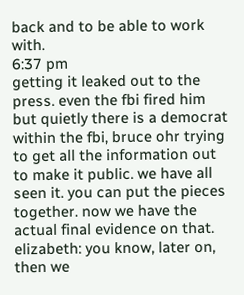back and to be able to work with.
6:37 pm
getting it leaked out to the press. even the fbi fired him but quietly there is a democrat within the fbi, bruce ohr trying to get all the information out to make it public. we have all seen it. you can put the pieces together. now we have the actual final evidence on that. elizabeth: you know, later on, then we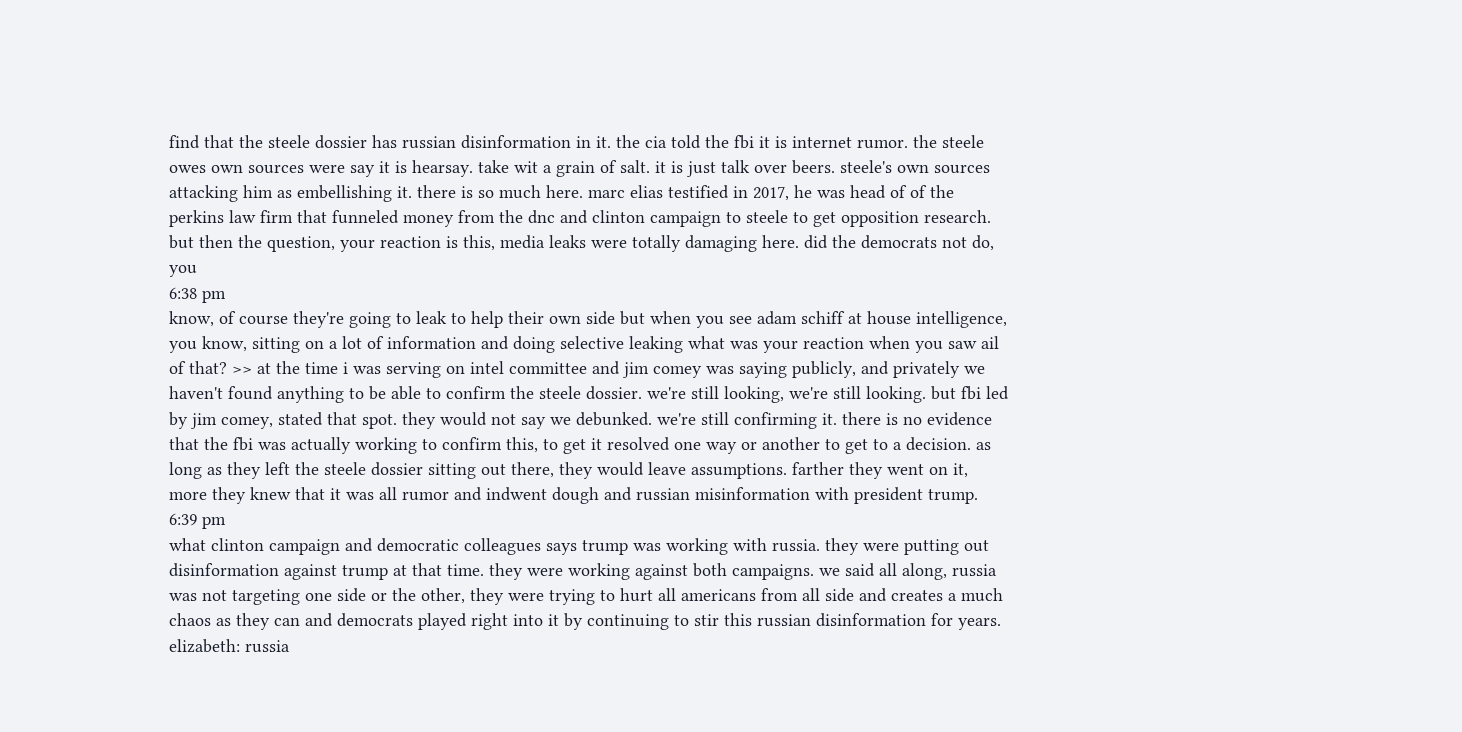find that the steele dossier has russian disinformation in it. the cia told the fbi it is internet rumor. the steele owes own sources were say it is hearsay. take wit a grain of salt. it is just talk over beers. steele's own sources attacking him as embellishing it. there is so much here. marc elias testified in 2017, he was head of of the perkins law firm that funneled money from the dnc and clinton campaign to steele to get opposition research. but then the question, your reaction is this, media leaks were totally damaging here. did the democrats not do, you
6:38 pm
know, of course they're going to leak to help their own side but when you see adam schiff at house intelligence, you know, sitting on a lot of information and doing selective leaking what was your reaction when you saw ail of that? >> at the time i was serving on intel committee and jim comey was saying publicly, and privately we haven't found anything to be able to confirm the steele dossier. we're still looking, we're still looking. but fbi led by jim comey, stated that spot. they would not say we debunked. we're still confirming it. there is no evidence that the fbi was actually working to confirm this, to get it resolved one way or another to get to a decision. as long as they left the steele dossier sitting out there, they would leave assumptions. farther they went on it, more they knew that it was all rumor and indwent dough and russian misinformation with president trump.
6:39 pm
what clinton campaign and democratic colleagues says trump was working with russia. they were putting out disinformation against trump at that time. they were working against both campaigns. we said all along, russia was not targeting one side or the other, they were trying to hurt all americans from all side and creates a much chaos as they can and democrats played right into it by continuing to stir this russian disinformation for years. elizabeth: russia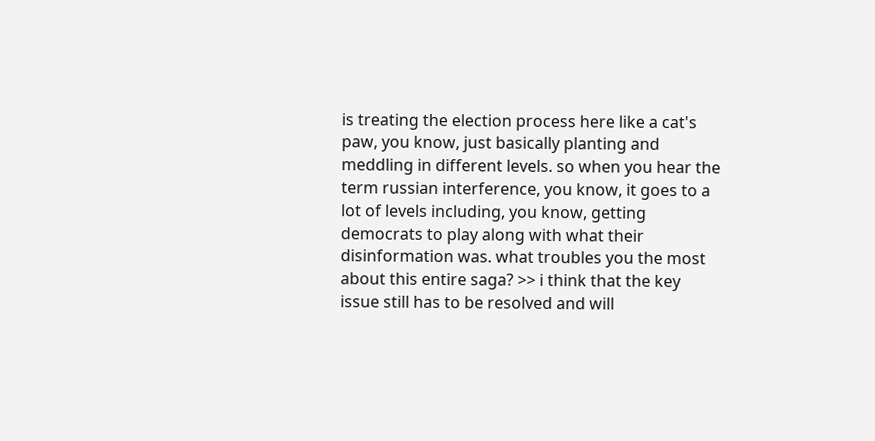is treating the election process here like a cat's paw, you know, just basically planting and meddling in different levels. so when you hear the term russian interference, you know, it goes to a lot of levels including, you know, getting democrats to play along with what their disinformation was. what troubles you the most about this entire saga? >> i think that the key issue still has to be resolved and will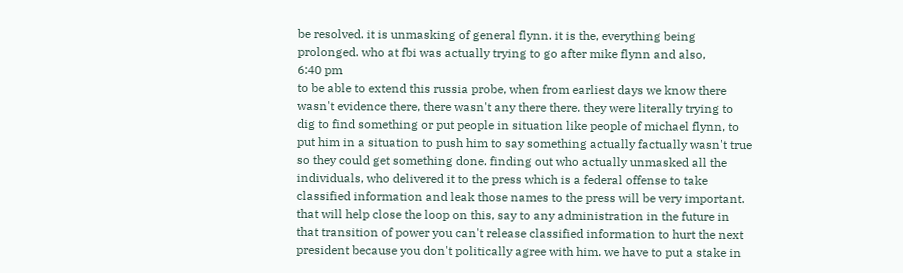be resolved. it is unmasking of general flynn. it is the, everything being prolonged. who at fbi was actually trying to go after mike flynn and also,
6:40 pm
to be able to extend this russia probe, when from earliest days we know there wasn't evidence there, there wasn't any there there. they were literally trying to dig to find something or put people in situation like people of michael flynn, to put him in a situation to push him to say something actually factually wasn't true so they could get something done. finding out who actually unmasked all the individuals, who delivered it to the press which is a federal offense to take classified information and leak those names to the press will be very important. that will help close the loop on this, say to any administration in the future in that transition of power you can't release classified information to hurt the next president because you don't politically agree with him. we have to put a stake in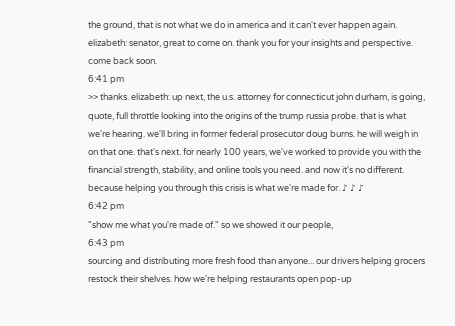the ground, that is not what we do in america and it can't ever happen again. elizabeth: senator, great to come on. thank you for your insights and perspective. come back soon.
6:41 pm
>> thanks. elizabeth: up next, the u.s. attorney for connecticut john durham, is going, quote, full throttle looking into the origins of the trump russia probe. that is what we're hearing. we'll bring in former federal prosecutor doug burns. he will weigh in on that one. that's next. for nearly 100 years, we've worked to provide you with the financial strength, stability, and online tools you need. and now it's no different. because helping you through this crisis is what we're made for. ♪ ♪ ♪
6:42 pm
"show me what you're made of." so we showed it our people,
6:43 pm
sourcing and distributing more fresh food than anyone... our drivers helping grocers restock their shelves. how we're helping restaurants open pop-up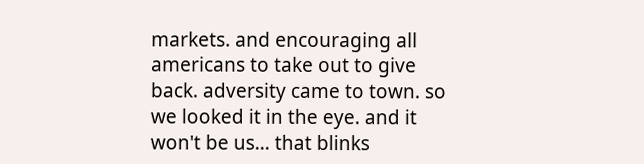markets. and encouraging all americans to take out to give back. adversity came to town. so we looked it in the eye. and it won't be us... that blinks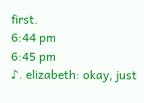first.
6:44 pm
6:45 pm
♪. elizabeth: okay, just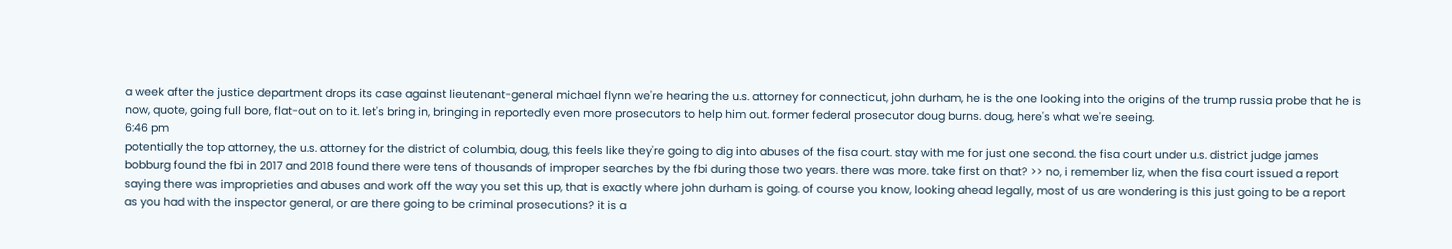a week after the justice department drops its case against lieutenant-general michael flynn we're hearing the u.s. attorney for connecticut, john durham, he is the one looking into the origins of the trump russia probe that he is now, quote, going full bore, flat-out on to it. let's bring in, bringing in reportedly even more prosecutors to help him out. former federal prosecutor doug burns. doug, here's what we're seeing.
6:46 pm
potentially the top attorney, the u.s. attorney for the district of columbia, doug, this feels like they're going to dig into abuses of the fisa court. stay with me for just one second. the fisa court under u.s. district judge james bobburg found the fbi in 2017 and 2018 found there were tens of thousands of improper searches by the fbi during those two years. there was more. take first on that? >> no, i remember liz, when the fisa court issued a report saying there was improprieties and abuses and work off the way you set this up, that is exactly where john durham is going. of course you know, looking ahead legally, most of us are wondering is this just going to be a report as you had with the inspector general, or are there going to be criminal prosecutions? it is a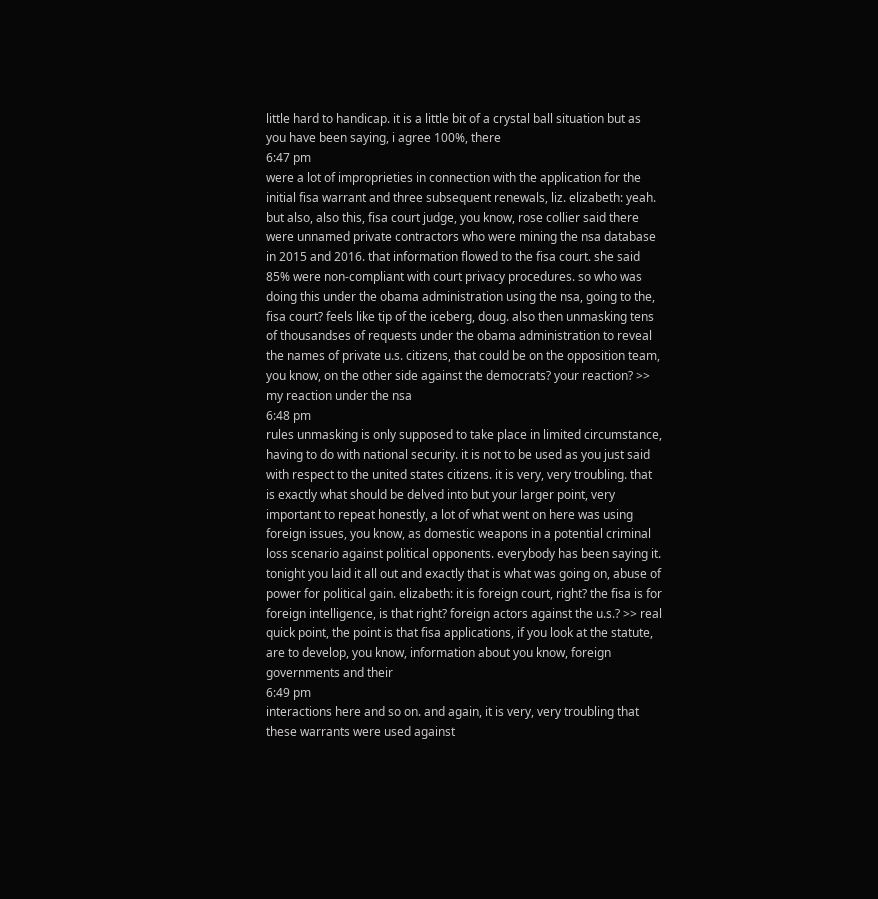little hard to handicap. it is a little bit of a crystal ball situation but as you have been saying, i agree 100%, there
6:47 pm
were a lot of improprieties in connection with the application for the initial fisa warrant and three subsequent renewals, liz. elizabeth: yeah. but also, also this, fisa court judge, you know, rose collier said there were unnamed private contractors who were mining the nsa database in 2015 and 2016. that information flowed to the fisa court. she said 85% were non-compliant with court privacy procedures. so who was doing this under the obama administration using the nsa, going to the, fisa court? feels like tip of the iceberg, doug. also then unmasking tens of thousandses of requests under the obama administration to reveal the names of private u.s. citizens, that could be on the opposition team, you know, on the other side against the democrats? your reaction? >> my reaction under the nsa
6:48 pm
rules unmasking is only supposed to take place in limited circumstance, having to do with national security. it is not to be used as you just said with respect to the united states citizens. it is very, very troubling. that is exactly what should be delved into but your larger point, very important to repeat honestly, a lot of what went on here was using foreign issues, you know, as domestic weapons in a potential criminal loss scenario against political opponents. everybody has been saying it. tonight you laid it all out and exactly that is what was going on, abuse of power for political gain. elizabeth: it is foreign court, right? the fisa is for foreign intelligence, is that right? foreign actors against the u.s.? >> real quick point, the point is that fisa applications, if you look at the statute, are to develop, you know, information about you know, foreign governments and their
6:49 pm
interactions here and so on. and again, it is very, very troubling that these warrants were used against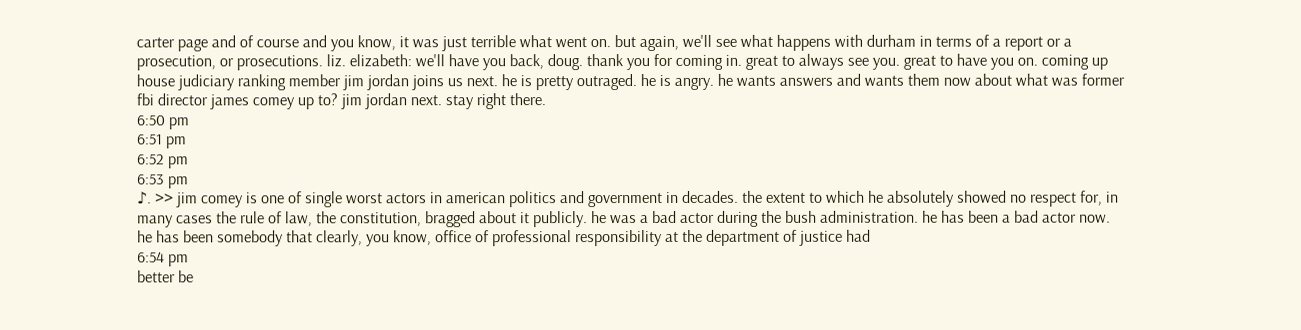carter page and of course and you know, it was just terrible what went on. but again, we'll see what happens with durham in terms of a report or a prosecution, or prosecutions. liz. elizabeth: we'll have you back, doug. thank you for coming in. great to always see you. great to have you on. coming up house judiciary ranking member jim jordan joins us next. he is pretty outraged. he is angry. he wants answers and wants them now about what was former fbi director james comey up to? jim jordan next. stay right there.
6:50 pm
6:51 pm
6:52 pm
6:53 pm
♪. >> jim comey is one of single worst actors in american politics and government in decades. the extent to which he absolutely showed no respect for, in many cases the rule of law, the constitution, bragged about it publicly. he was a bad actor during the bush administration. he has been a bad actor now. he has been somebody that clearly, you know, office of professional responsibility at the department of justice had
6:54 pm
better be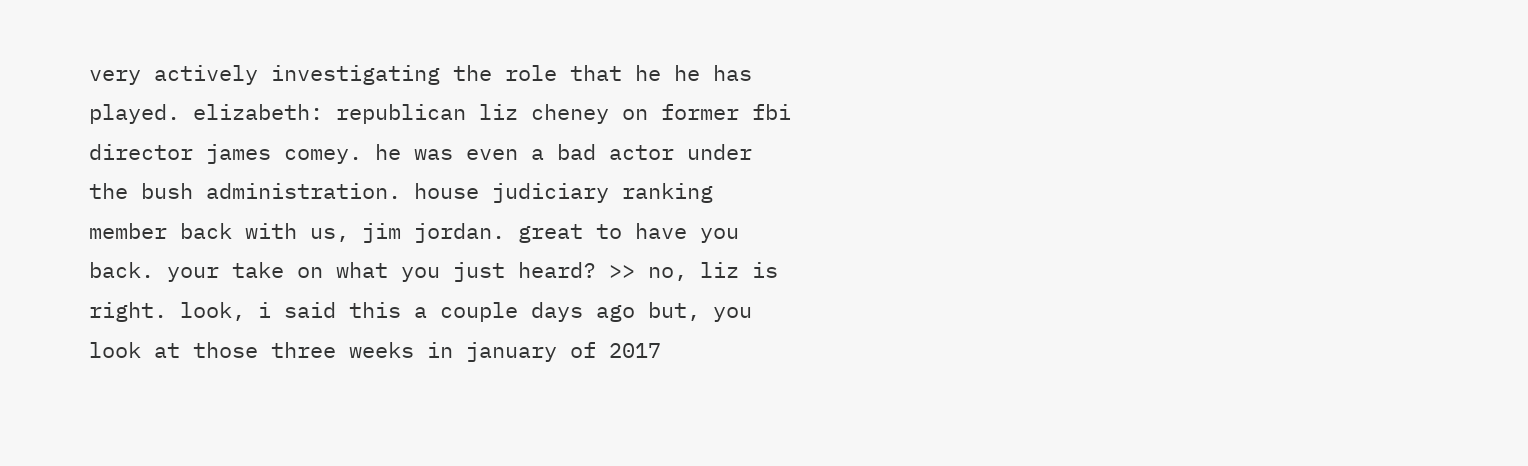very actively investigating the role that he he has played. elizabeth: republican liz cheney on former fbi director james comey. he was even a bad actor under the bush administration. house judiciary ranking member back with us, jim jordan. great to have you back. your take on what you just heard? >> no, liz is right. look, i said this a couple days ago but, you look at those three weeks in january of 2017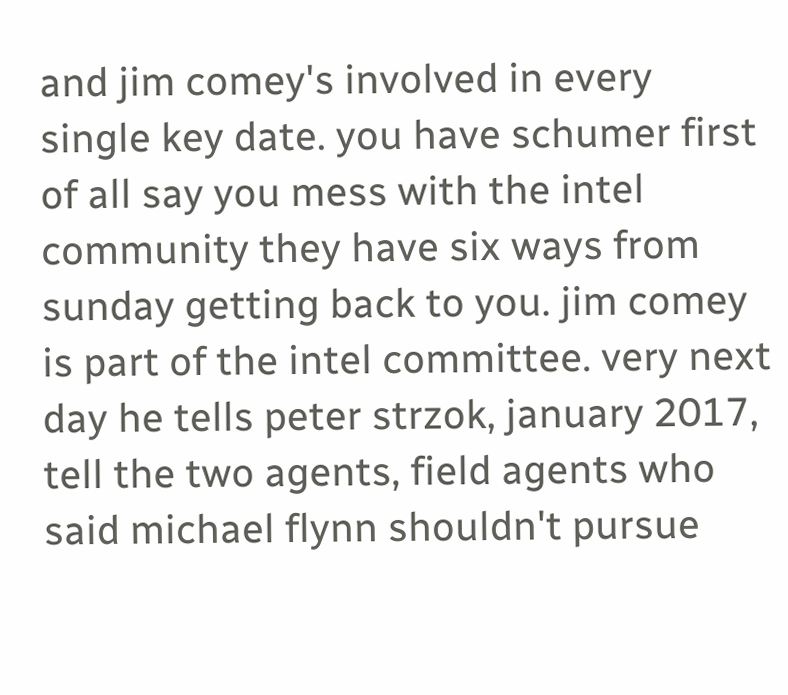and jim comey's involved in every single key date. you have schumer first of all say you mess with the intel community they have six ways from sunday getting back to you. jim comey is part of the intel committee. very next day he tells peter strzok, january 2017, tell the two agents, field agents who said michael flynn shouldn't pursue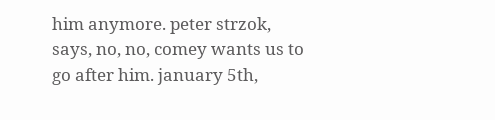him anymore. peter strzok, says, no, no, comey wants us to go after him. january 5th,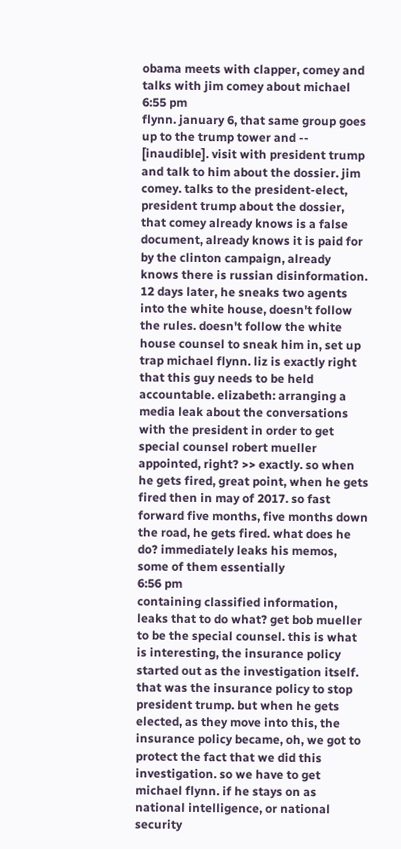obama meets with clapper, comey and talks with jim comey about michael
6:55 pm
flynn. january 6, that same group goes up to the trump tower and -- [inaudible]. visit with president trump and talk to him about the dossier. jim comey. talks to the president-elect, president trump about the dossier, that comey already knows is a false document, already knows it is paid for by the clinton campaign, already knows there is russian disinformation. 12 days later, he sneaks two agents into the white house, doesn't follow the rules. doesn't follow the white house counsel to sneak him in, set up trap michael flynn. liz is exactly right that this guy needs to be held accountable. elizabeth: arranging a media leak about the conversations with the president in order to get special counsel robert mueller appointed, right? >> exactly. so when he gets fired, great point, when he gets fired then in may of 2017. so fast forward five months, five months down the road, he gets fired. what does he do? immediately leaks his memos, some of them essentially
6:56 pm
containing classified information, leaks that to do what? get bob mueller to be the special counsel. this is what is interesting, the insurance policy started out as the investigation itself. that was the insurance policy to stop president trump. but when he gets elected, as they move into this, the insurance policy became, oh, we got to protect the fact that we did this investigation. so we have to get michael flynn. if he stays on as national intelligence, or national security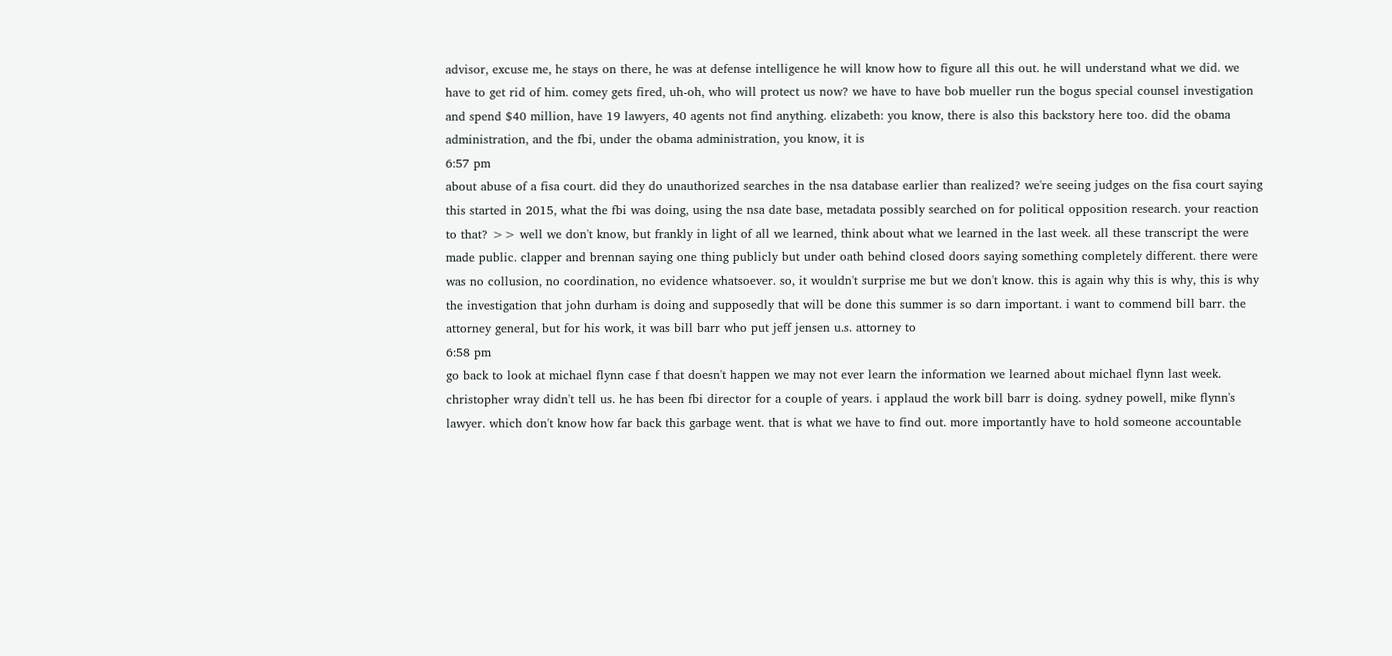advisor, excuse me, he stays on there, he was at defense intelligence he will know how to figure all this out. he will understand what we did. we have to get rid of him. comey gets fired, uh-oh, who will protect us now? we have to have bob mueller run the bogus special counsel investigation and spend $40 million, have 19 lawyers, 40 agents not find anything. elizabeth: you know, there is also this backstory here too. did the obama administration, and the fbi, under the obama administration, you know, it is
6:57 pm
about abuse of a fisa court. did they do unauthorized searches in the nsa database earlier than realized? we're seeing judges on the fisa court saying this started in 2015, what the fbi was doing, using the nsa date base, metadata possibly searched on for political opposition research. your reaction to that? >> well we don't know, but frankly in light of all we learned, think about what we learned in the last week. all these transcript the were made public. clapper and brennan saying one thing publicly but under oath behind closed doors saying something completely different. there were was no collusion, no coordination, no evidence whatsoever. so, it wouldn't surprise me but we don't know. this is again why this is why, this is why the investigation that john durham is doing and supposedly that will be done this summer is so darn important. i want to commend bill barr. the attorney general, but for his work, it was bill barr who put jeff jensen u.s. attorney to
6:58 pm
go back to look at michael flynn case f that doesn't happen we may not ever learn the information we learned about michael flynn last week. christopher wray didn't tell us. he has been fbi director for a couple of years. i applaud the work bill barr is doing. sydney powell, mike flynn's lawyer. which don't know how far back this garbage went. that is what we have to find out. more importantly have to hold someone accountable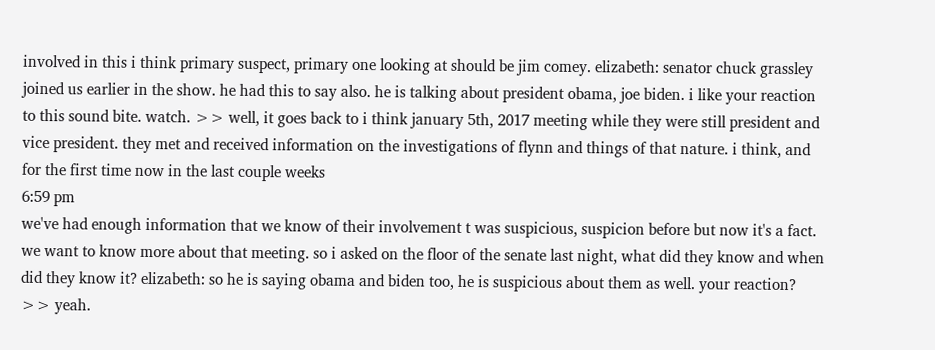involved in this i think primary suspect, primary one looking at should be jim comey. elizabeth: senator chuck grassley joined us earlier in the show. he had this to say also. he is talking about president obama, joe biden. i like your reaction to this sound bite. watch. >> well, it goes back to i think january 5th, 2017 meeting while they were still president and vice president. they met and received information on the investigations of flynn and things of that nature. i think, and for the first time now in the last couple weeks
6:59 pm
we've had enough information that we know of their involvement t was suspicious, suspicion before but now it's a fact. we want to know more about that meeting. so i asked on the floor of the senate last night, what did they know and when did they know it? elizabeth: so he is saying obama and biden too, he is suspicious about them as well. your reaction? >> yeah.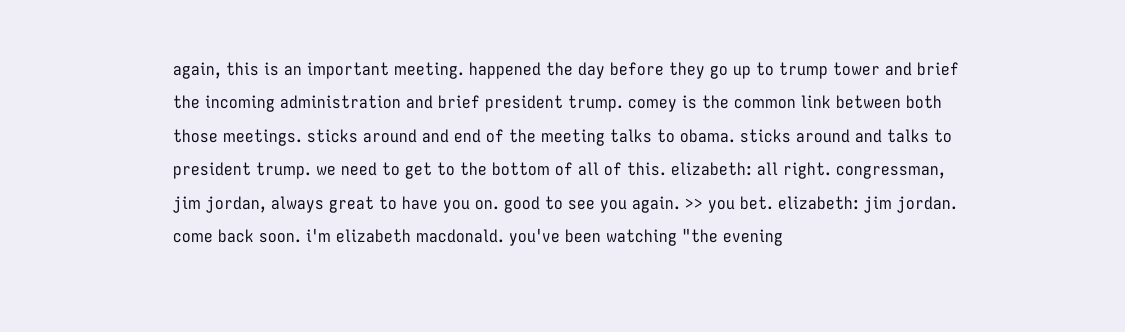again, this is an important meeting. happened the day before they go up to trump tower and brief the incoming administration and brief president trump. comey is the common link between both those meetings. sticks around and end of the meeting talks to obama. sticks around and talks to president trump. we need to get to the bottom of all of this. elizabeth: all right. congressman, jim jordan, always great to have you on. good to see you again. >> you bet. elizabeth: jim jordan. come back soon. i'm elizabeth macdonald. you've been watching "the evening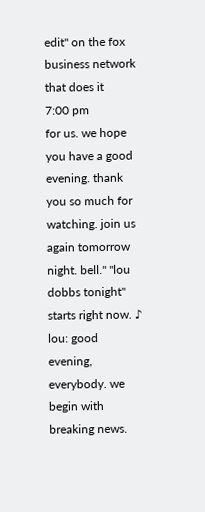edit" on the fox business network that does it
7:00 pm
for us. we hope you have a good evening. thank you so much for watching. join us again tomorrow night. bell." "lou dobbs tonight" starts right now. ♪ lou: good evening, everybody. we begin with breaking news.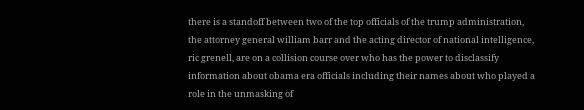there is a standoff between two of the top officials of the trump administration, the attorney general william barr and the acting director of national intelligence, ric grenell, are on a collision course over who has the power to disclassify information about obama era officials including their names about who played a role in the unmasking of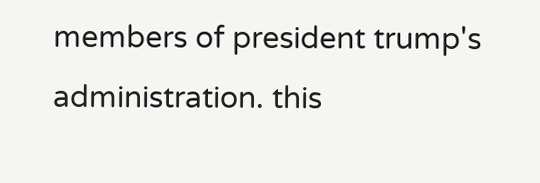members of president trump's administration. this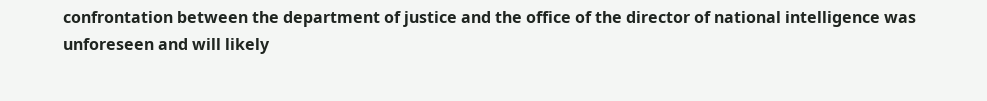confrontation between the department of justice and the office of the director of national intelligence was unforeseen and will likely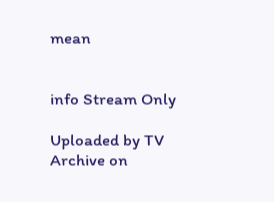mean


info Stream Only

Uploaded by TV Archive on